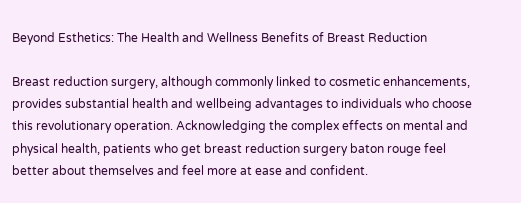Beyond Esthetics: The Health and Wellness Benefits of Breast Reduction

Breast reduction surgery, although commonly linked to cosmetic enhancements, provides substantial health and wellbeing advantages to individuals who choose this revolutionary operation. Acknowledging the complex effects on mental and physical health, patients who get breast reduction surgery baton rouge feel better about themselves and feel more at ease and confident.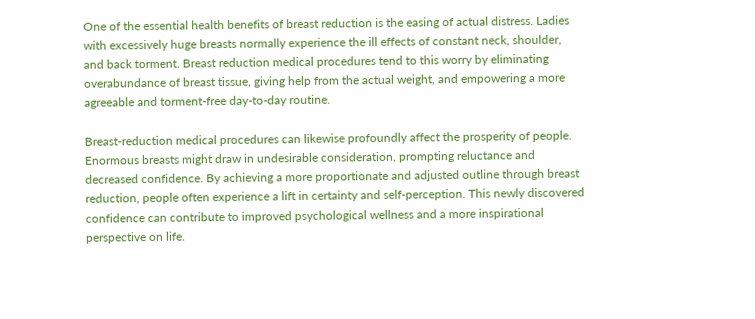One of the essential health benefits of breast reduction is the easing of actual distress. Ladies with excessively huge breasts normally experience the ill effects of constant neck, shoulder, and back torment. Breast reduction medical procedures tend to this worry by eliminating overabundance of breast tissue, giving help from the actual weight, and empowering a more agreeable and torment-free day-to-day routine.

Breast-reduction medical procedures can likewise profoundly affect the prosperity of people. Enormous breasts might draw in undesirable consideration, prompting reluctance and decreased confidence. By achieving a more proportionate and adjusted outline through breast reduction, people often experience a lift in certainty and self-perception. This newly discovered confidence can contribute to improved psychological wellness and a more inspirational perspective on life.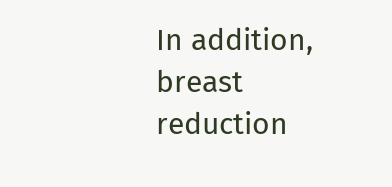In addition, breast reduction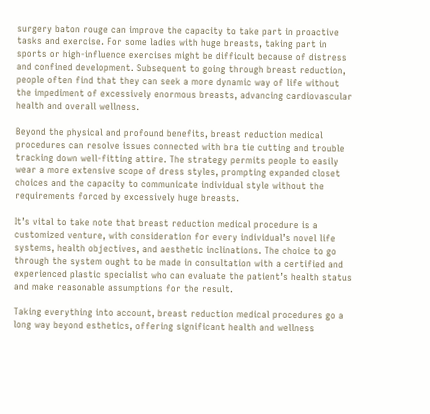surgery baton rouge can improve the capacity to take part in proactive tasks and exercise. For some ladies with huge breasts, taking part in sports or high-influence exercises might be difficult because of distress and confined development. Subsequent to going through breast reduction, people often find that they can seek a more dynamic way of life without the impediment of excessively enormous breasts, advancing cardiovascular health and overall wellness.

Beyond the physical and profound benefits, breast reduction medical procedures can resolve issues connected with bra tie cutting and trouble tracking down well-fitting attire. The strategy permits people to easily wear a more extensive scope of dress styles, prompting expanded closet choices and the capacity to communicate individual style without the requirements forced by excessively huge breasts.

It’s vital to take note that breast reduction medical procedure is a customized venture, with consideration for every individual’s novel life systems, health objectives, and aesthetic inclinations. The choice to go through the system ought to be made in consultation with a certified and experienced plastic specialist who can evaluate the patient’s health status and make reasonable assumptions for the result.

Taking everything into account, breast reduction medical procedures go a long way beyond esthetics, offering significant health and wellness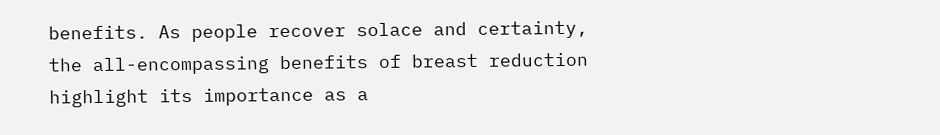benefits. As people recover solace and certainty, the all-encompassing benefits of breast reduction highlight its importance as a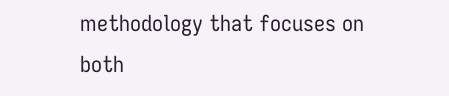methodology that focuses on both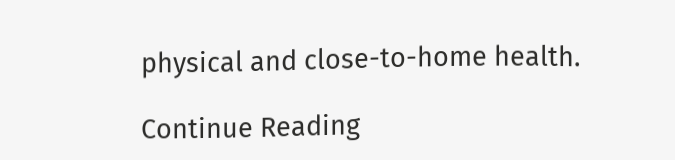physical and close-to-home health.

Continue Reading